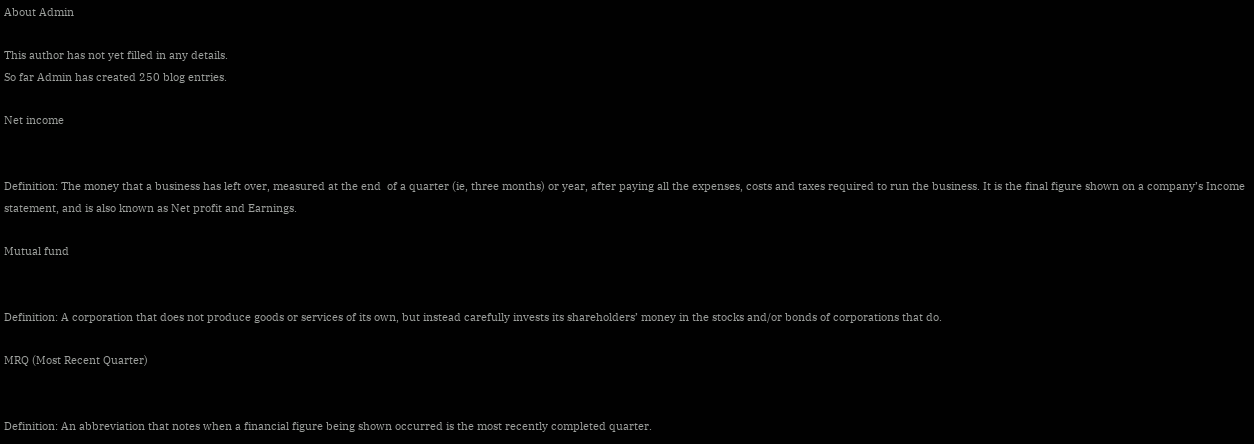About Admin

This author has not yet filled in any details.
So far Admin has created 250 blog entries.

Net income


Definition: The money that a business has left over, measured at the end  of a quarter (ie, three months) or year, after paying all the expenses, costs and taxes required to run the business. It is the final figure shown on a company’s Income statement, and is also known as Net profit and Earnings.

Mutual fund


Definition: A corporation that does not produce goods or services of its own, but instead carefully invests its shareholders’ money in the stocks and/or bonds of corporations that do.

MRQ (Most Recent Quarter)


Definition: An abbreviation that notes when a financial figure being shown occurred is the most recently completed quarter.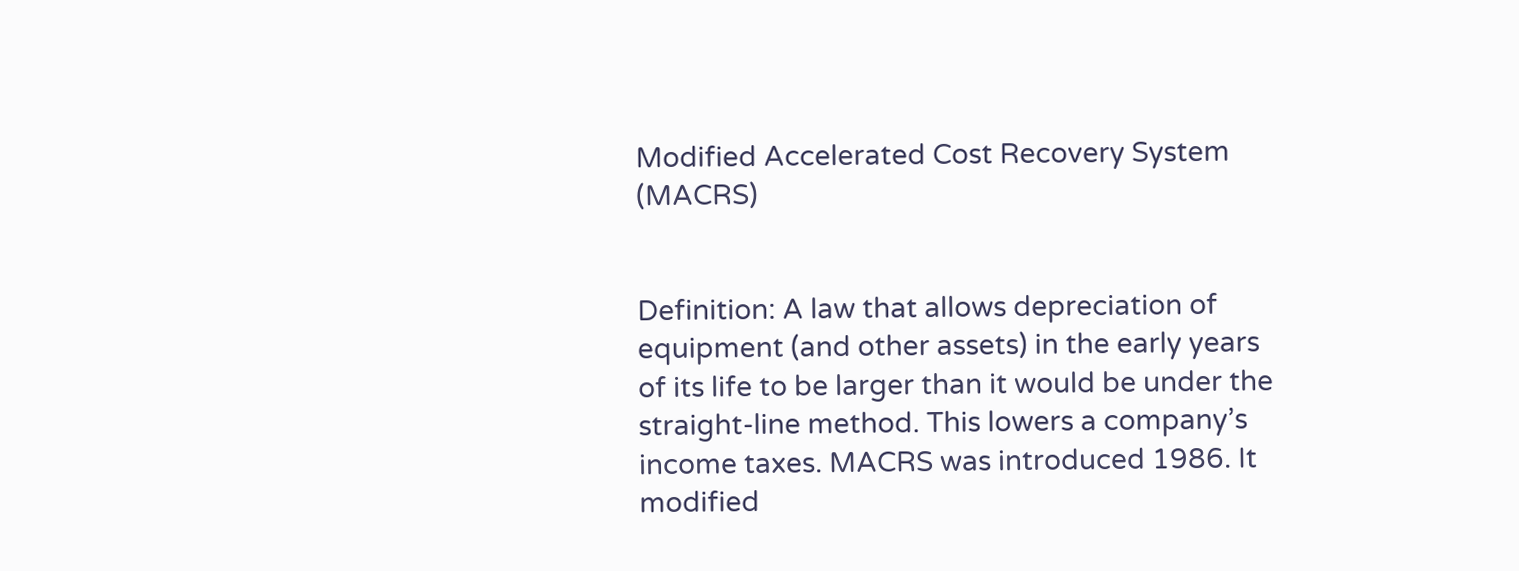Modified Accelerated Cost Recovery System (MACRS)


Definition: A law that allows depreciation of equipment (and other assets) in the early years of its life to be larger than it would be under the straight-line method. This lowers a company’s income taxes. MACRS was introduced 1986. It modified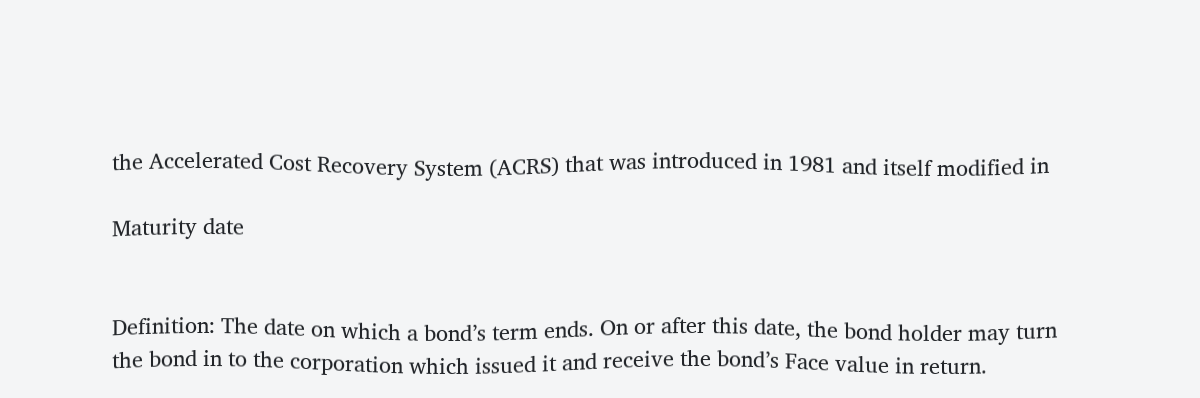the Accelerated Cost Recovery System (ACRS) that was introduced in 1981 and itself modified in

Maturity date


Definition: The date on which a bond’s term ends. On or after this date, the bond holder may turn the bond in to the corporation which issued it and receive the bond’s Face value in return.